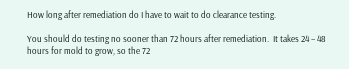How long after remediation do I have to wait to do clearance testing.

You should do testing no sooner than 72 hours after remediation.  It takes 24 – 48 hours for mold to grow, so the 72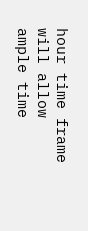hour time frame will allow ample time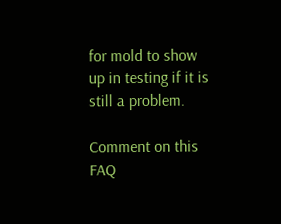for mold to show up in testing if it is still a problem.

Comment on this FAQ